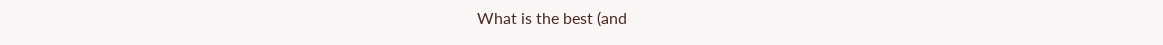What is the best (and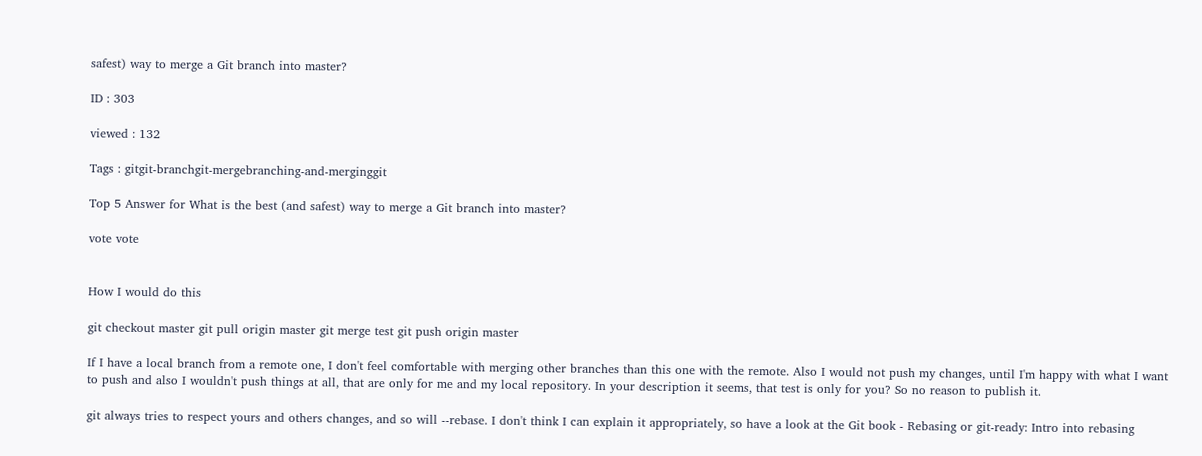safest) way to merge a Git branch into master?

ID : 303

viewed : 132

Tags : gitgit-branchgit-mergebranching-and-merginggit

Top 5 Answer for What is the best (and safest) way to merge a Git branch into master?

vote vote


How I would do this

git checkout master git pull origin master git merge test git push origin master

If I have a local branch from a remote one, I don't feel comfortable with merging other branches than this one with the remote. Also I would not push my changes, until I'm happy with what I want to push and also I wouldn't push things at all, that are only for me and my local repository. In your description it seems, that test is only for you? So no reason to publish it.

git always tries to respect yours and others changes, and so will --rebase. I don't think I can explain it appropriately, so have a look at the Git book - Rebasing or git-ready: Intro into rebasing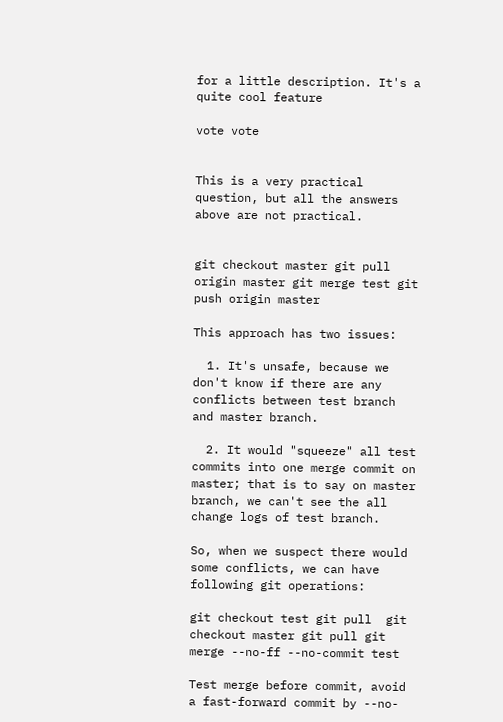for a little description. It's a quite cool feature

vote vote


This is a very practical question, but all the answers above are not practical.


git checkout master git pull origin master git merge test git push origin master

This approach has two issues:

  1. It's unsafe, because we don't know if there are any conflicts between test branch and master branch.

  2. It would "squeeze" all test commits into one merge commit on master; that is to say on master branch, we can't see the all change logs of test branch.

So, when we suspect there would some conflicts, we can have following git operations:

git checkout test git pull  git checkout master git pull git merge --no-ff --no-commit test

Test merge before commit, avoid a fast-forward commit by --no-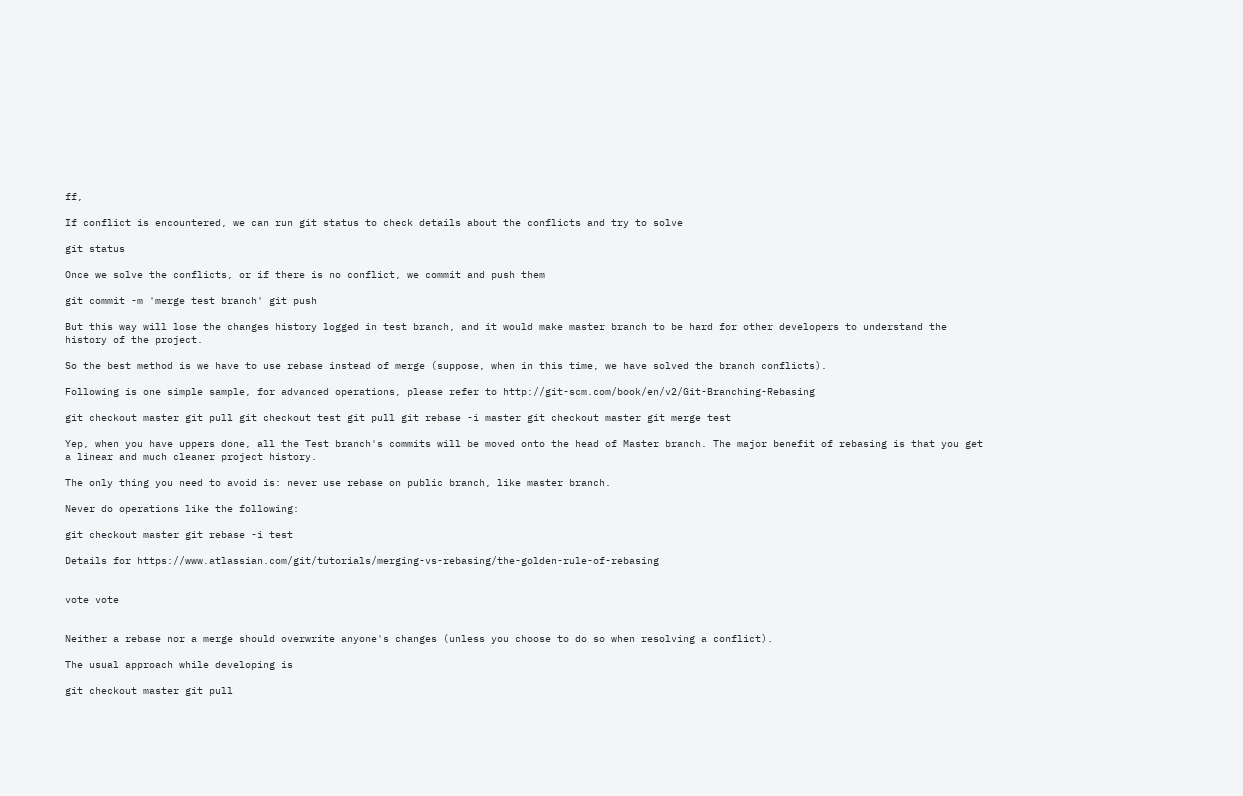ff,

If conflict is encountered, we can run git status to check details about the conflicts and try to solve

git status

Once we solve the conflicts, or if there is no conflict, we commit and push them

git commit -m 'merge test branch' git push

But this way will lose the changes history logged in test branch, and it would make master branch to be hard for other developers to understand the history of the project.

So the best method is we have to use rebase instead of merge (suppose, when in this time, we have solved the branch conflicts).

Following is one simple sample, for advanced operations, please refer to http://git-scm.com/book/en/v2/Git-Branching-Rebasing

git checkout master git pull git checkout test git pull git rebase -i master git checkout master git merge test

Yep, when you have uppers done, all the Test branch's commits will be moved onto the head of Master branch. The major benefit of rebasing is that you get a linear and much cleaner project history.

The only thing you need to avoid is: never use rebase on public branch, like master branch.

Never do operations like the following:

git checkout master git rebase -i test

Details for https://www.atlassian.com/git/tutorials/merging-vs-rebasing/the-golden-rule-of-rebasing


vote vote


Neither a rebase nor a merge should overwrite anyone's changes (unless you choose to do so when resolving a conflict).

The usual approach while developing is

git checkout master git pull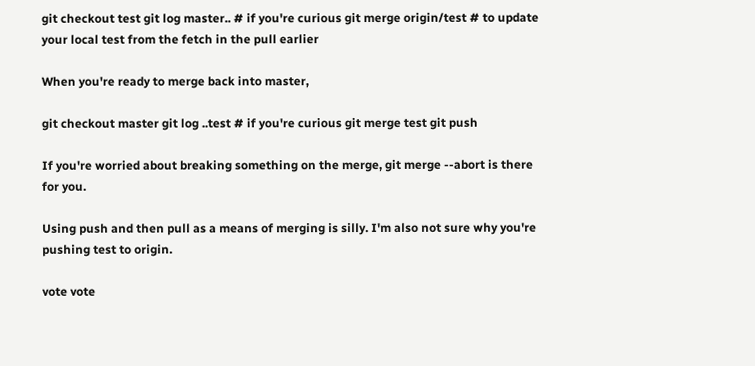git checkout test git log master.. # if you're curious git merge origin/test # to update your local test from the fetch in the pull earlier

When you're ready to merge back into master,

git checkout master git log ..test # if you're curious git merge test git push

If you're worried about breaking something on the merge, git merge --abort is there for you.

Using push and then pull as a means of merging is silly. I'm also not sure why you're pushing test to origin.

vote vote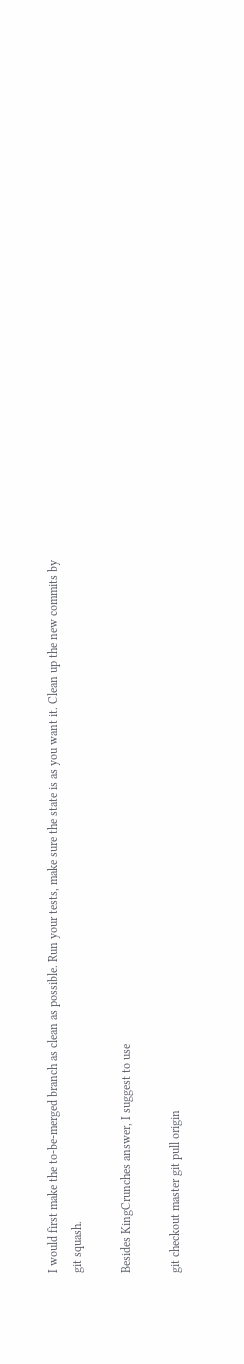I would first make the to-be-merged branch as clean as possible. Run your tests, make sure the state is as you want it. Clean up the new commits by git squash.

Besides KingCrunches answer, I suggest to use

git checkout master git pull origin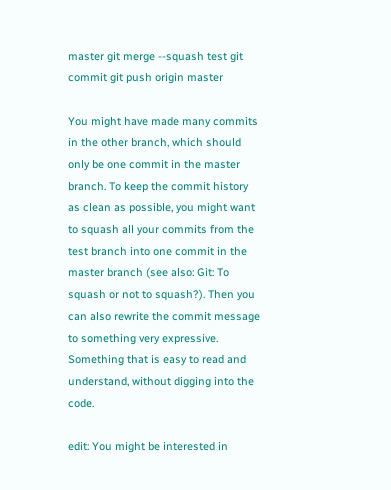master git merge --squash test git commit git push origin master

You might have made many commits in the other branch, which should only be one commit in the master branch. To keep the commit history as clean as possible, you might want to squash all your commits from the test branch into one commit in the master branch (see also: Git: To squash or not to squash?). Then you can also rewrite the commit message to something very expressive. Something that is easy to read and understand, without digging into the code.

edit: You might be interested in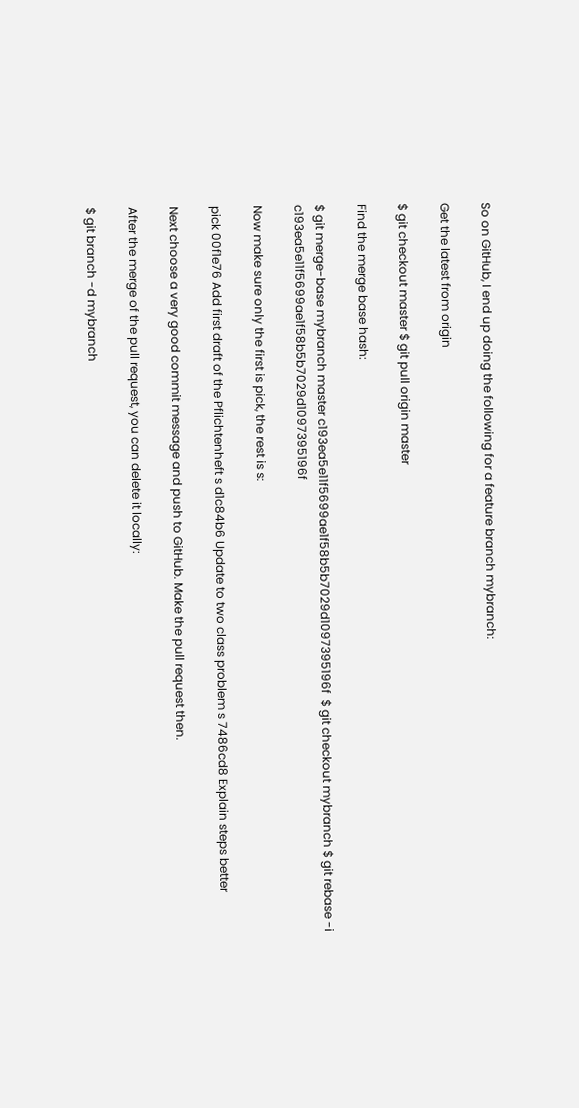So on GitHub, I end up doing the following for a feature branch mybranch:

Get the latest from origin

$ git checkout master $ git pull origin master

Find the merge base hash:

$ git merge-base mybranch master c193ea5e11f5699ae1f58b5b7029d1097395196f  $ git checkout mybranch $ git rebase -i c193ea5e11f5699ae1f58b5b7029d1097395196f

Now make sure only the first is pick, the rest is s:

pick 00f1e76 Add first draft of the Pflichtenheft s d1c84b6 Update to two class problem s 7486cd8 Explain steps better

Next choose a very good commit message and push to GitHub. Make the pull request then.

After the merge of the pull request, you can delete it locally:

$ git branch -d mybranch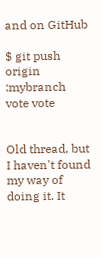and on GitHub

$ git push origin :mybranch
vote vote


Old thread, but I haven't found my way of doing it. It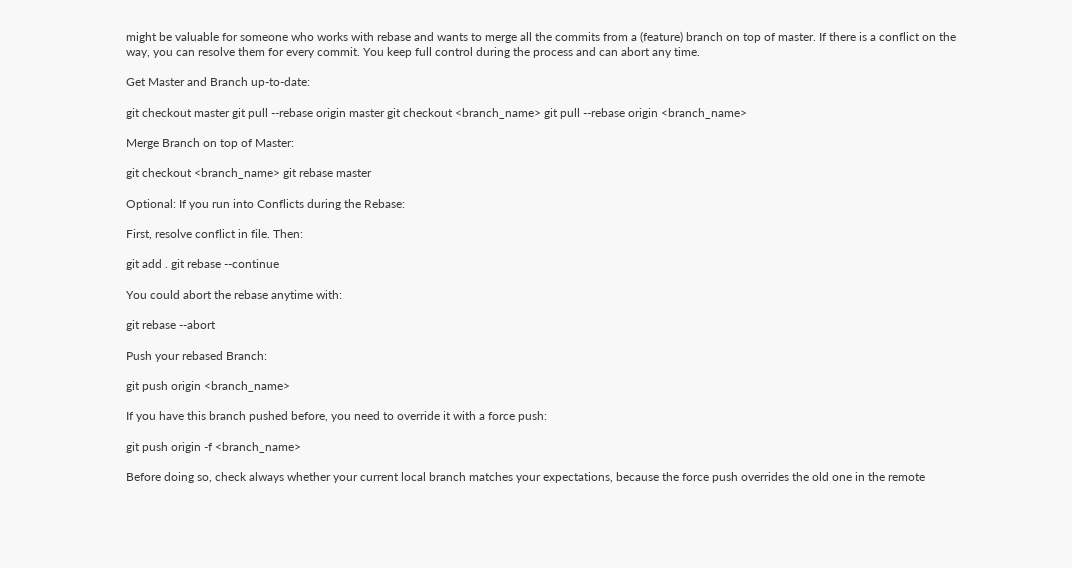might be valuable for someone who works with rebase and wants to merge all the commits from a (feature) branch on top of master. If there is a conflict on the way, you can resolve them for every commit. You keep full control during the process and can abort any time.

Get Master and Branch up-to-date:

git checkout master git pull --rebase origin master git checkout <branch_name> git pull --rebase origin <branch_name>

Merge Branch on top of Master:

git checkout <branch_name> git rebase master

Optional: If you run into Conflicts during the Rebase:

First, resolve conflict in file. Then:

git add . git rebase --continue

You could abort the rebase anytime with:

git rebase --abort

Push your rebased Branch:

git push origin <branch_name>

If you have this branch pushed before, you need to override it with a force push:

git push origin -f <branch_name>

Before doing so, check always whether your current local branch matches your expectations, because the force push overrides the old one in the remote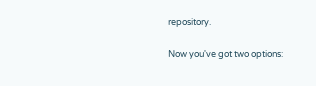repository.

Now you've got two options: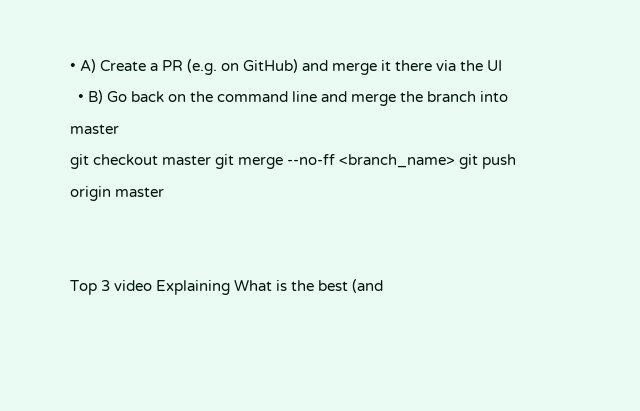• A) Create a PR (e.g. on GitHub) and merge it there via the UI
  • B) Go back on the command line and merge the branch into master
git checkout master git merge --no-ff <branch_name> git push origin master


Top 3 video Explaining What is the best (and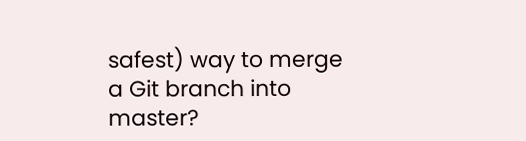safest) way to merge a Git branch into master?